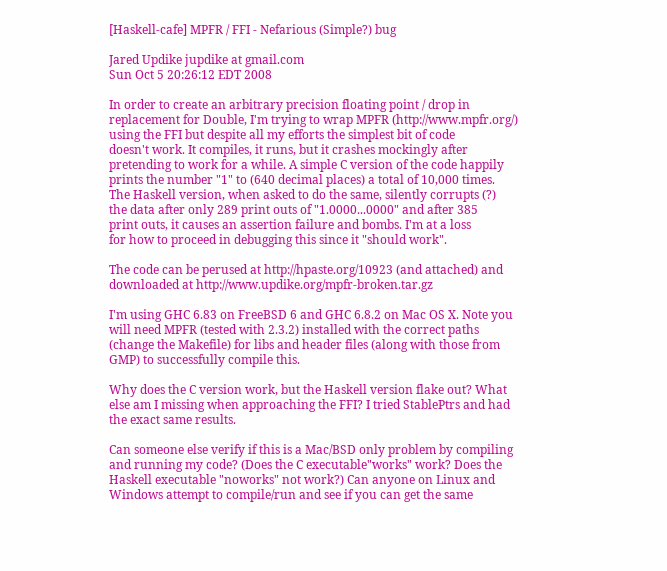[Haskell-cafe] MPFR / FFI - Nefarious (Simple?) bug

Jared Updike jupdike at gmail.com
Sun Oct 5 20:26:12 EDT 2008

In order to create an arbitrary precision floating point / drop in
replacement for Double, I'm trying to wrap MPFR (http://www.mpfr.org/)
using the FFI but despite all my efforts the simplest bit of code
doesn't work. It compiles, it runs, but it crashes mockingly after
pretending to work for a while. A simple C version of the code happily
prints the number "1" to (640 decimal places) a total of 10,000 times.
The Haskell version, when asked to do the same, silently corrupts (?)
the data after only 289 print outs of "1.0000...0000" and after 385
print outs, it causes an assertion failure and bombs. I'm at a loss
for how to proceed in debugging this since it "should work".

The code can be perused at http://hpaste.org/10923 (and attached) and
downloaded at http://www.updike.org/mpfr-broken.tar.gz

I'm using GHC 6.83 on FreeBSD 6 and GHC 6.8.2 on Mac OS X. Note you
will need MPFR (tested with 2.3.2) installed with the correct paths
(change the Makefile) for libs and header files (along with those from
GMP) to successfully compile this.

Why does the C version work, but the Haskell version flake out? What
else am I missing when approaching the FFI? I tried StablePtrs and had
the exact same results.

Can someone else verify if this is a Mac/BSD only problem by compiling
and running my code? (Does the C executable"works" work? Does the
Haskell executable "noworks" not work?) Can anyone on Linux and
Windows attempt to compile/run and see if you can get the same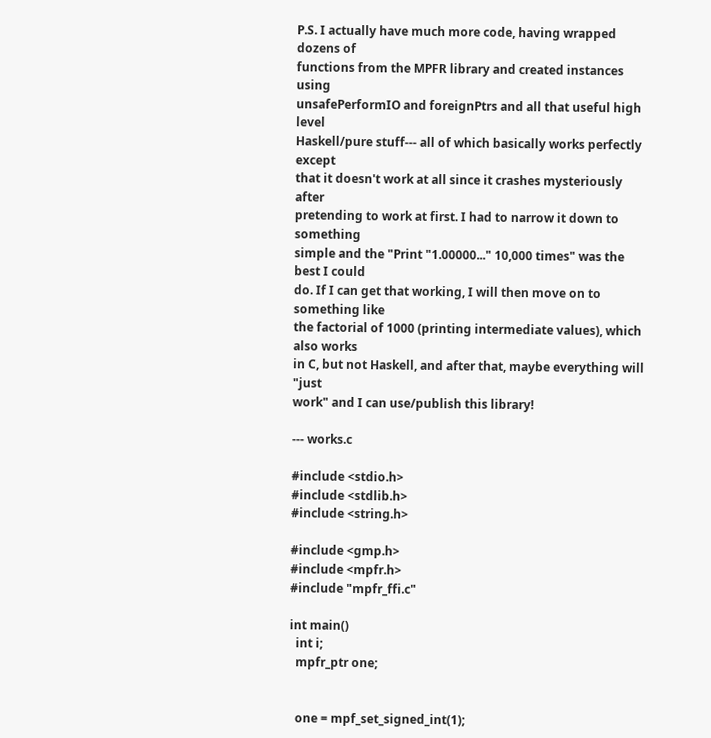P.S. I actually have much more code, having wrapped dozens of
functions from the MPFR library and created instances using
unsafePerformIO and foreignPtrs and all that useful high level
Haskell/pure stuff--- all of which basically works perfectly except
that it doesn't work at all since it crashes mysteriously after
pretending to work at first. I had to narrow it down to something
simple and the "Print "1.00000..." 10,000 times" was the best I could
do. If I can get that working, I will then move on to something like
the factorial of 1000 (printing intermediate values), which also works
in C, but not Haskell, and after that, maybe everything will "just
work" and I can use/publish this library!

--- works.c

#include <stdio.h>
#include <stdlib.h>
#include <string.h>

#include <gmp.h>
#include <mpfr.h>
#include "mpfr_ffi.c"

int main()
  int i;
  mpfr_ptr one;


  one = mpf_set_signed_int(1);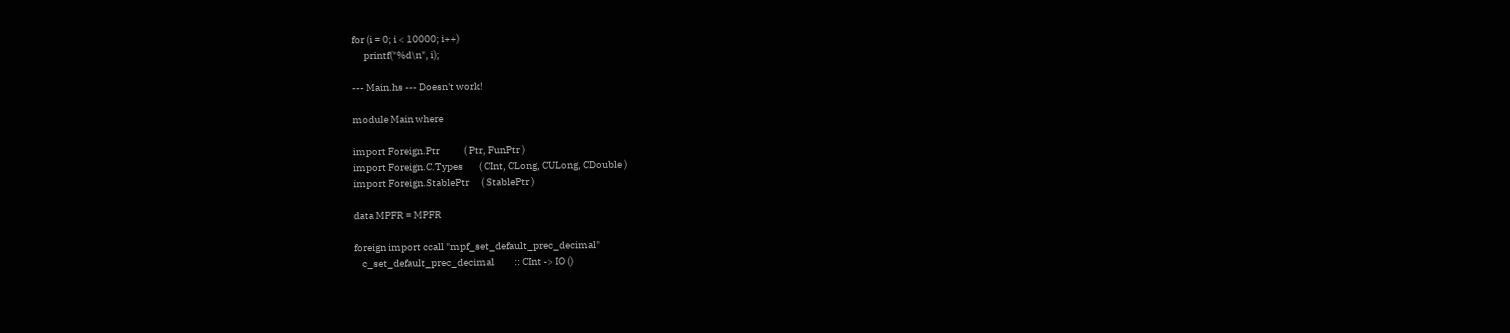for (i = 0; i < 10000; i++)
      printf("%d\n", i);

--- Main.hs --- Doesn't work!

module Main where

import Foreign.Ptr            ( Ptr, FunPtr )
import Foreign.C.Types        ( CInt, CLong, CULong, CDouble )
import Foreign.StablePtr      ( StablePtr )

data MPFR = MPFR

foreign import ccall "mpf_set_default_prec_decimal"
    c_set_default_prec_decimal          :: CInt -> IO ()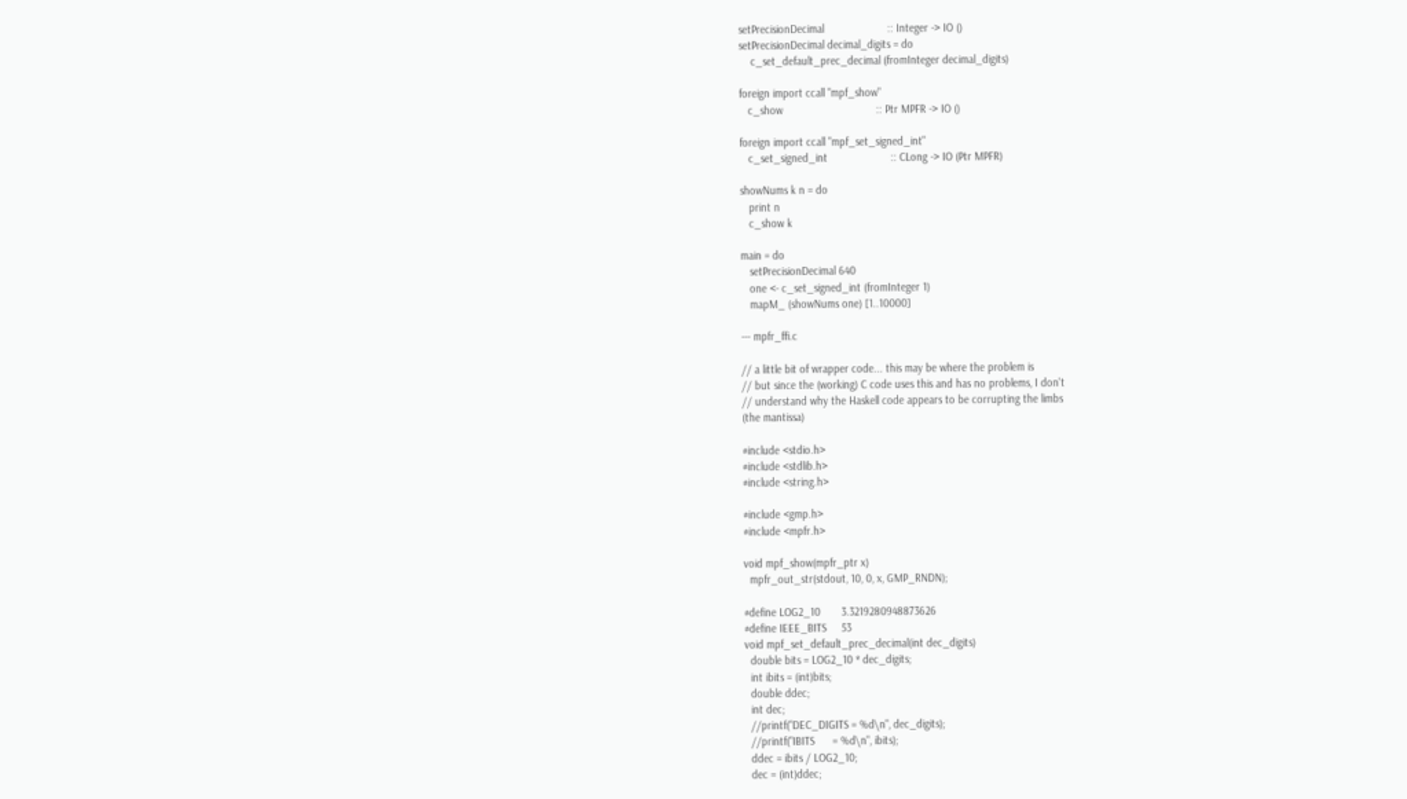setPrecisionDecimal                     :: Integer -> IO ()
setPrecisionDecimal decimal_digits = do
    c_set_default_prec_decimal (fromInteger decimal_digits)

foreign import ccall "mpf_show"
   c_show                               :: Ptr MPFR -> IO ()

foreign import ccall "mpf_set_signed_int"
   c_set_signed_int                     :: CLong -> IO (Ptr MPFR)

showNums k n = do
   print n
   c_show k

main = do
   setPrecisionDecimal 640
   one <- c_set_signed_int (fromInteger 1)
   mapM_ (showNums one) [1..10000]

--- mpfr_ffi.c

// a little bit of wrapper code... this may be where the problem is
// but since the (working) C code uses this and has no problems, I don't
// understand why the Haskell code appears to be corrupting the limbs
(the mantissa)

#include <stdio.h>
#include <stdlib.h>
#include <string.h>

#include <gmp.h>
#include <mpfr.h>

void mpf_show(mpfr_ptr x)
  mpfr_out_str(stdout, 10, 0, x, GMP_RNDN);

#define LOG2_10       3.3219280948873626
#define IEEE_BITS     53
void mpf_set_default_prec_decimal(int dec_digits)
  double bits = LOG2_10 * dec_digits;
  int ibits = (int)bits;
  double ddec;
  int dec;
  //printf("DEC_DIGITS = %d\n", dec_digits);
  //printf("IBITS      = %d\n", ibits);
  ddec = ibits / LOG2_10;
  dec = (int)ddec;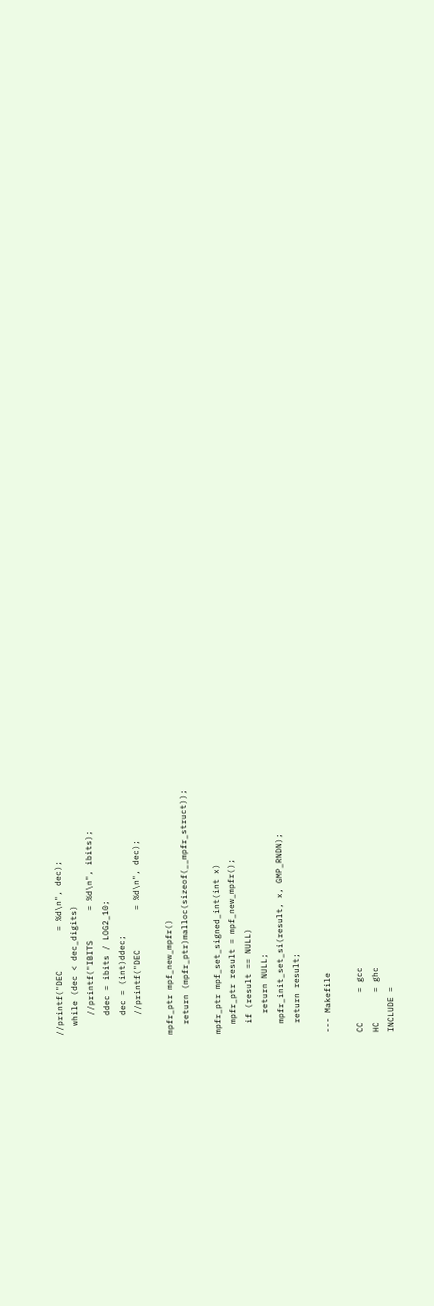//printf("DEC        = %d\n", dec);
  while (dec < dec_digits)
    //printf("IBITS      = %d\n", ibits);
    ddec = ibits / LOG2_10;
    dec = (int)ddec;
    //printf("DEC        = %d\n", dec);

mpfr_ptr mpf_new_mpfr()
  return (mpfr_ptr)malloc(sizeof(__mpfr_struct));

mpfr_ptr mpf_set_signed_int(int x)
  mpfr_ptr result = mpf_new_mpfr();
  if (result == NULL)
    return NULL;
  mpfr_init_set_si(result, x, GMP_RNDN);
  return result;

--- Makefile

CC      = gcc
HC      = ghc
INCLUDE =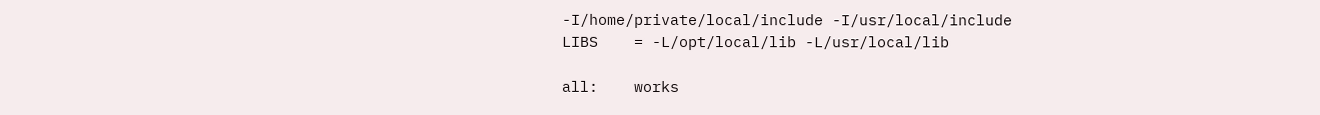-I/home/private/local/include -I/usr/local/include
LIBS    = -L/opt/local/lib -L/usr/local/lib

all:    works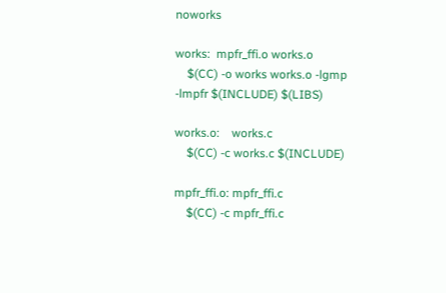noworks

works:  mpfr_ffi.o works.o
    $(CC) -o works works.o -lgmp -lmpfr $(INCLUDE) $(LIBS)

works.o:    works.c
    $(CC) -c works.c $(INCLUDE)

mpfr_ffi.o: mpfr_ffi.c
    $(CC) -c mpfr_ffi.c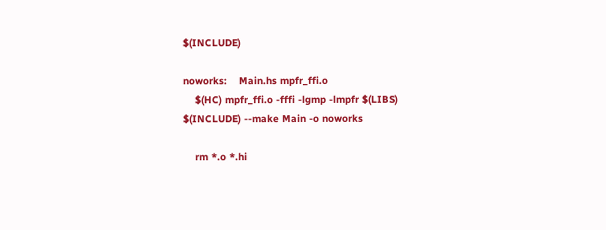$(INCLUDE)

noworks:    Main.hs mpfr_ffi.o
    $(HC) mpfr_ffi.o -fffi -lgmp -lmpfr $(LIBS) $(INCLUDE) --make Main -o noworks

    rm *.o *.hi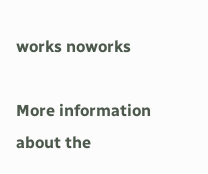works noworks

More information about the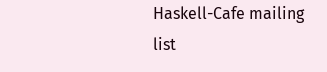Haskell-Cafe mailing list